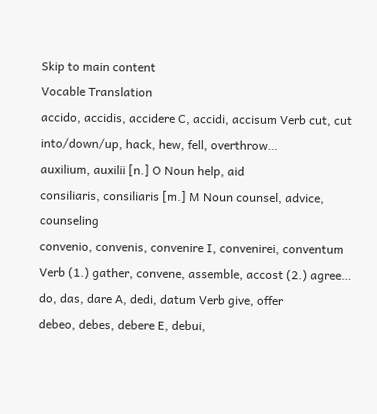Skip to main content
Vocable Translation
accido, accidis, accidere C, accidi, accisum Verb cut, cut into/down/up, hack, hew, fell, overthrow…
auxilium, auxilii [n.] O Noun help, aid
consiliaris, consiliaris [m.] M Noun counsel, advice, counseling
convenio, convenis, convenire I, convenirei, conventum Verb (1.) gather, convene, assemble, accost (2.) agree…
do, das, dare A, dedi, datum Verb give, offer
debeo, debes, debere E, debui,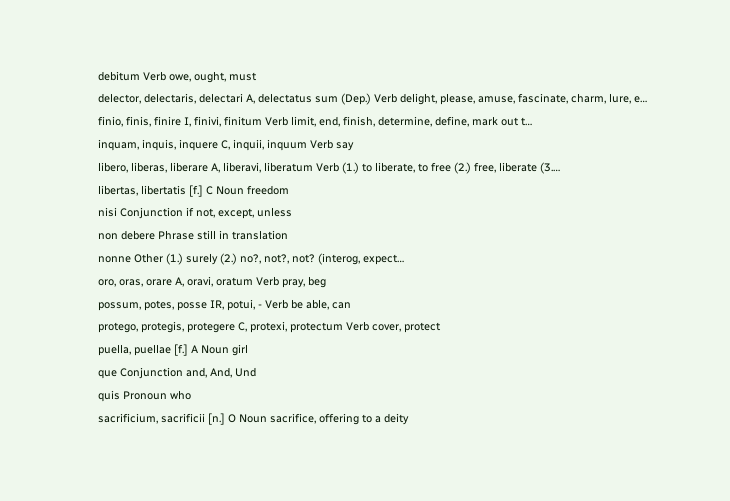debitum Verb owe, ought, must
delector, delectaris, delectari A, delectatus sum (Dep.) Verb delight, please, amuse, fascinate, charm, lure, e…
finio, finis, finire I, finivi, finitum Verb limit, end, finish, determine, define, mark out t…
inquam, inquis, inquere C, inquii, inquum Verb say
libero, liberas, liberare A, liberavi, liberatum Verb (1.) to liberate, to free (2.) free, liberate (3.…
libertas, libertatis [f.] C Noun freedom
nisi Conjunction if not, except, unless
non debere Phrase still in translation
nonne Other (1.) surely (2.) no?, not?, not? (interog, expect…
oro, oras, orare A, oravi, oratum Verb pray, beg
possum, potes, posse IR, potui, - Verb be able, can
protego, protegis, protegere C, protexi, protectum Verb cover, protect
puella, puellae [f.] A Noun girl
que Conjunction and, And, Und
quis Pronoun who
sacrificium, sacrificii [n.] O Noun sacrifice, offering to a deity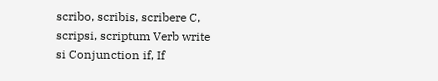scribo, scribis, scribere C, scripsi, scriptum Verb write
si Conjunction if, If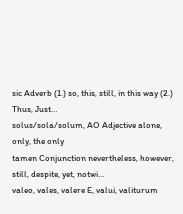sic Adverb (1.) so, this, still, in this way (2.) Thus, Just…
solus/sola/solum, AO Adjective alone, only, the only
tamen Conjunction nevertheless, however, still, despite, yet, notwi…
valeo, vales, valere E, valui, valiturum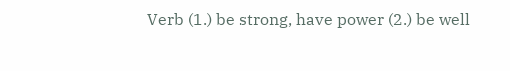Verb (1.) be strong, have power (2.) be well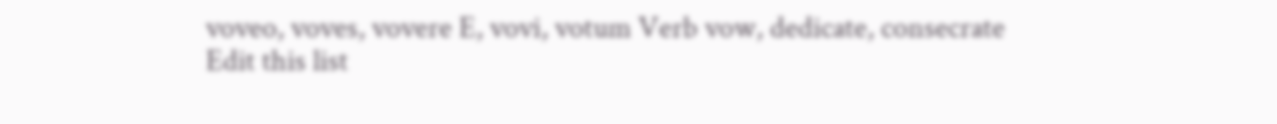voveo, voves, vovere E, vovi, votum Verb vow, dedicate, consecrate
Edit this list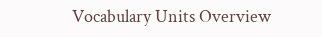Vocabulary Units Overview